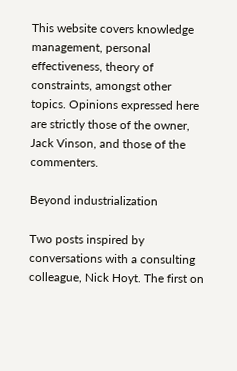This website covers knowledge management, personal effectiveness, theory of constraints, amongst other topics. Opinions expressed here are strictly those of the owner, Jack Vinson, and those of the commenters.

Beyond industrialization

Two posts inspired by conversations with a consulting colleague, Nick Hoyt. The first on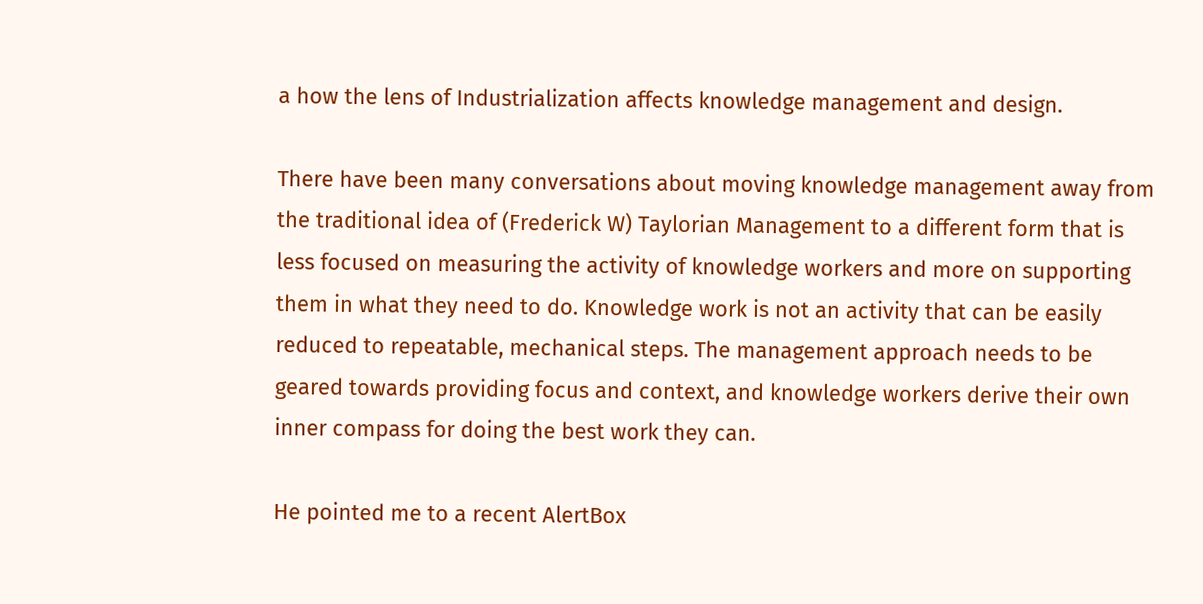a how the lens of Industrialization affects knowledge management and design.

There have been many conversations about moving knowledge management away from the traditional idea of (Frederick W) Taylorian Management to a different form that is less focused on measuring the activity of knowledge workers and more on supporting them in what they need to do. Knowledge work is not an activity that can be easily reduced to repeatable, mechanical steps. The management approach needs to be geared towards providing focus and context, and knowledge workers derive their own inner compass for doing the best work they can.

He pointed me to a recent AlertBox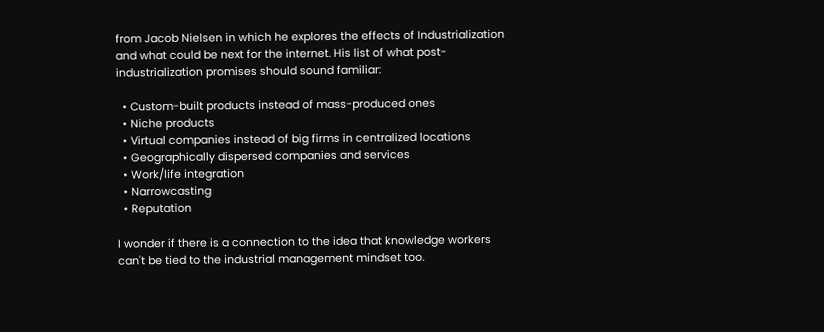from Jacob Nielsen in which he explores the effects of Industrialization and what could be next for the internet. His list of what post-industrialization promises should sound familiar:

  • Custom-built products instead of mass-produced ones
  • Niche products
  • Virtual companies instead of big firms in centralized locations
  • Geographically dispersed companies and services
  • Work/life integration
  • Narrowcasting
  • Reputation

I wonder if there is a connection to the idea that knowledge workers can't be tied to the industrial management mindset too.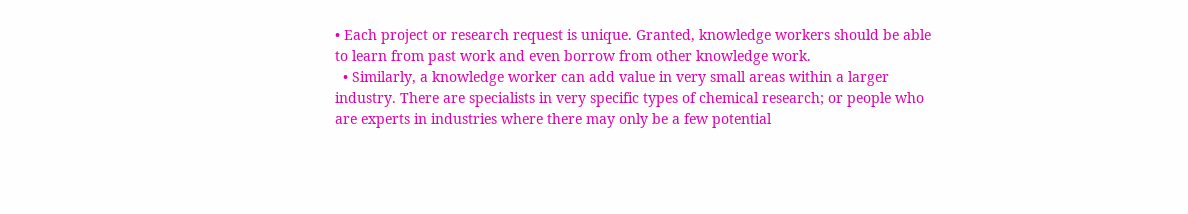• Each project or research request is unique. Granted, knowledge workers should be able to learn from past work and even borrow from other knowledge work.
  • Similarly, a knowledge worker can add value in very small areas within a larger industry. There are specialists in very specific types of chemical research; or people who are experts in industries where there may only be a few potential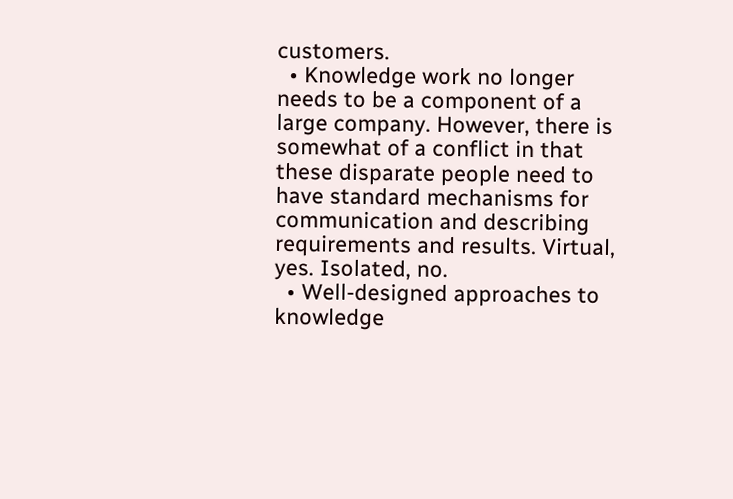customers.
  • Knowledge work no longer needs to be a component of a large company. However, there is somewhat of a conflict in that these disparate people need to have standard mechanisms for communication and describing requirements and results. Virtual, yes. Isolated, no.
  • Well-designed approaches to knowledge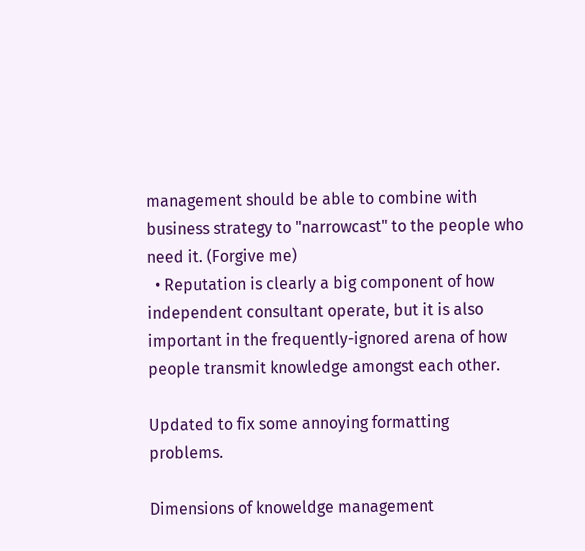management should be able to combine with business strategy to "narrowcast" to the people who need it. (Forgive me)
  • Reputation is clearly a big component of how independent consultant operate, but it is also important in the frequently-ignored arena of how people transmit knowledge amongst each other.

Updated to fix some annoying formatting problems.

Dimensions of knoweldge management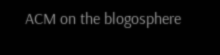ACM on the blogosphere